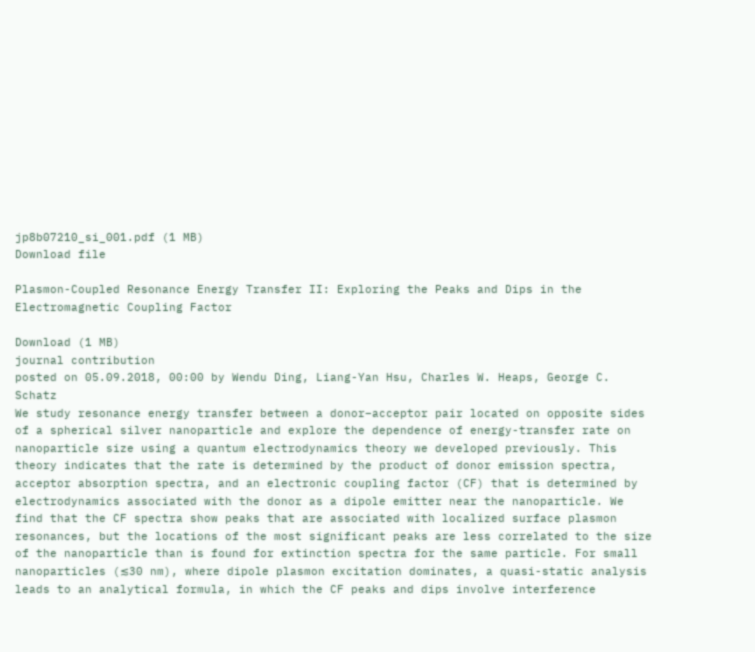jp8b07210_si_001.pdf (1 MB)
Download file

Plasmon-Coupled Resonance Energy Transfer II: Exploring the Peaks and Dips in the Electromagnetic Coupling Factor

Download (1 MB)
journal contribution
posted on 05.09.2018, 00:00 by Wendu Ding, Liang-Yan Hsu, Charles W. Heaps, George C. Schatz
We study resonance energy transfer between a donor–acceptor pair located on opposite sides of a spherical silver nanoparticle and explore the dependence of energy-transfer rate on nanoparticle size using a quantum electrodynamics theory we developed previously. This theory indicates that the rate is determined by the product of donor emission spectra, acceptor absorption spectra, and an electronic coupling factor (CF) that is determined by electrodynamics associated with the donor as a dipole emitter near the nanoparticle. We find that the CF spectra show peaks that are associated with localized surface plasmon resonances, but the locations of the most significant peaks are less correlated to the size of the nanoparticle than is found for extinction spectra for the same particle. For small nanoparticles (≲30 nm), where dipole plasmon excitation dominates, a quasi-static analysis leads to an analytical formula, in which the CF peaks and dips involve interference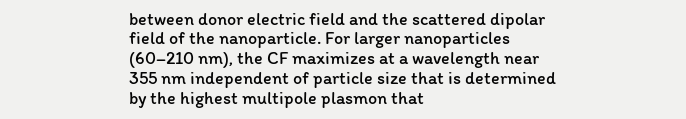between donor electric field and the scattered dipolar field of the nanoparticle. For larger nanoparticles (60–210 nm), the CF maximizes at a wavelength near 355 nm independent of particle size that is determined by the highest multipole plasmon that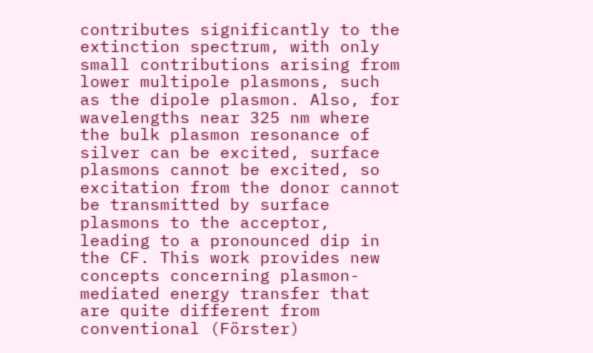contributes significantly to the extinction spectrum, with only small contributions arising from lower multipole plasmons, such as the dipole plasmon. Also, for wavelengths near 325 nm where the bulk plasmon resonance of silver can be excited, surface plasmons cannot be excited, so excitation from the donor cannot be transmitted by surface plasmons to the acceptor, leading to a pronounced dip in the CF. This work provides new concepts concerning plasmon-mediated energy transfer that are quite different from conventional (Förster)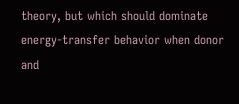theory, but which should dominate energy-transfer behavior when donor and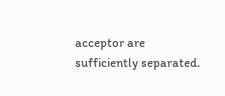acceptor are sufficiently separated.